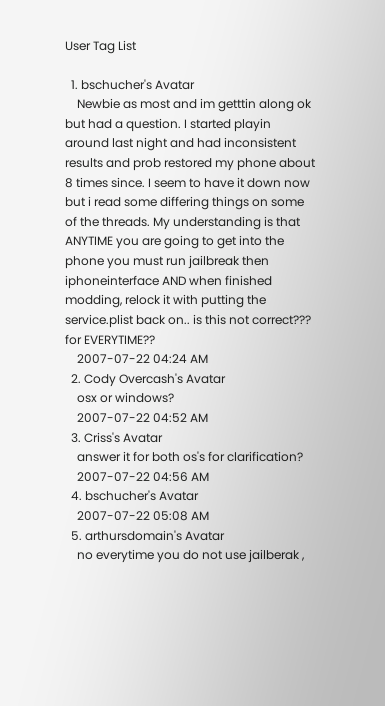User Tag List

  1. bschucher's Avatar
    Newbie as most and im getttin along ok but had a question. I started playin around last night and had inconsistent results and prob restored my phone about 8 times since. I seem to have it down now but i read some differing things on some of the threads. My understanding is that ANYTIME you are going to get into the phone you must run jailbreak then iphoneinterface AND when finished modding, relock it with putting the service.plist back on.. is this not correct??? for EVERYTIME??
    2007-07-22 04:24 AM
  2. Cody Overcash's Avatar
    osx or windows?
    2007-07-22 04:52 AM
  3. Criss's Avatar
    answer it for both os's for clarification?
    2007-07-22 04:56 AM
  4. bschucher's Avatar
    2007-07-22 05:08 AM
  5. arthursdomain's Avatar
    no everytime you do not use jailberak ,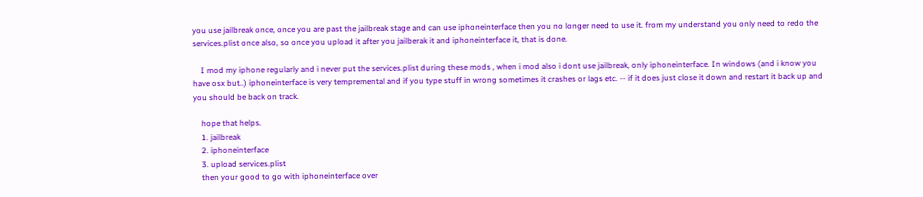you use jailbreak once, once you are past the jailbreak stage and can use iphoneinterface then you no longer need to use it. from my understand you only need to redo the services.plist once also, so once you upload it after you jailberak it and iphoneinterface it, that is done.

    I mod my iphone regularly and i never put the services.plist during these mods , when i mod also i dont use jailbreak, only iphoneinterface. In windows (and i know you have osx but..) iphoneinterface is very tempremental and if you type stuff in wrong sometimes it crashes or lags etc. -- if it does just close it down and restart it back up and you should be back on track.

    hope that helps.
    1. jailbreak
    2. iphoneinterface
    3. upload services.plist
    then your good to go with iphoneinterface over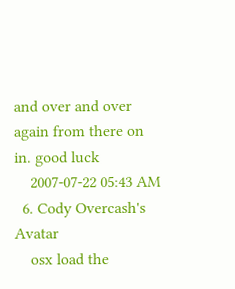and over and over again from there on in. good luck
    2007-07-22 05:43 AM
  6. Cody Overcash's Avatar
    osx load the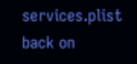services.plist back on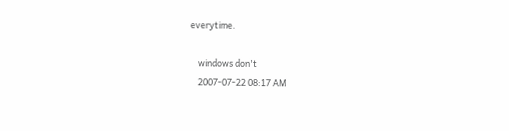everytime.

    windows don't
    2007-07-22 08:17 AM